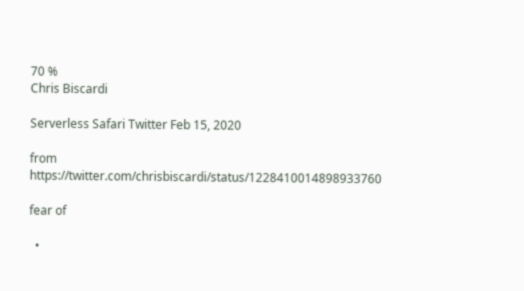70 %
Chris Biscardi

Serverless Safari Twitter Feb 15, 2020

from https://twitter.com/chrisbiscardi/status/1228410014898933760

fear of

  •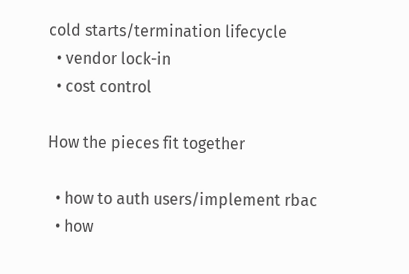cold starts/termination lifecycle
  • vendor lock-in
  • cost control

How the pieces fit together

  • how to auth users/implement rbac
  • how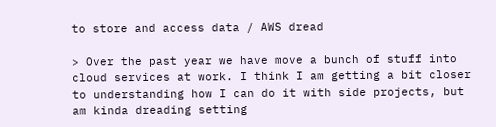to store and access data / AWS dread

> Over the past year we have move a bunch of stuff into cloud services at work. I think I am getting a bit closer to understanding how I can do it with side projects, but am kinda dreading setting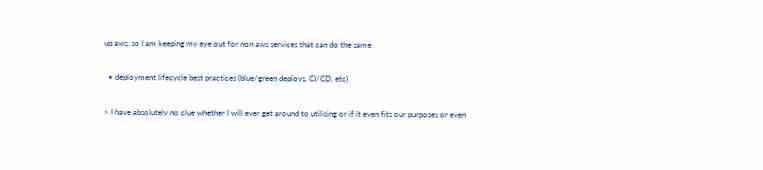up aws, so I am keeping my eye out for non aws services that can do the same

  • deployment lifecycle best practices (blue/green deploys, CI/CD, etc)

> I have absolutely no clue whether I will ever get around to utilising or if it even fits our purposes or even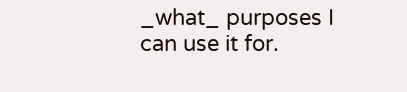_what_ purposes I can use it for.